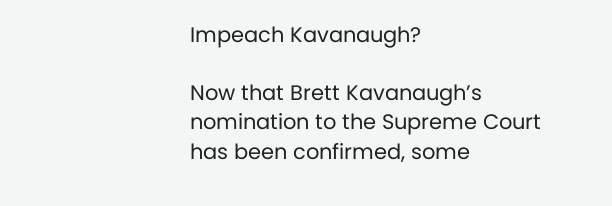Impeach Kavanaugh?

Now that Brett Kavanaugh’s nomination to the Supreme Court has been confirmed, some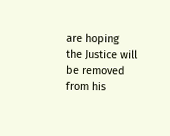are hoping the Justice will be removed from his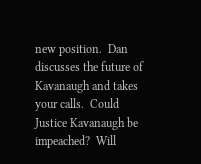new position.  Dan discusses the future of Kavanaugh and takes your calls.  Could Justice Kavanaugh be impeached?  Will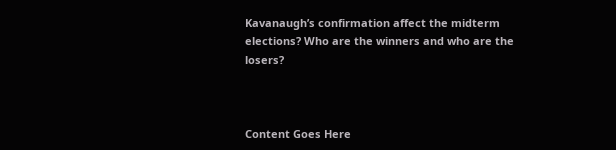Kavanaugh’s confirmation affect the midterm elections? Who are the winners and who are the losers?



Content Goes Here